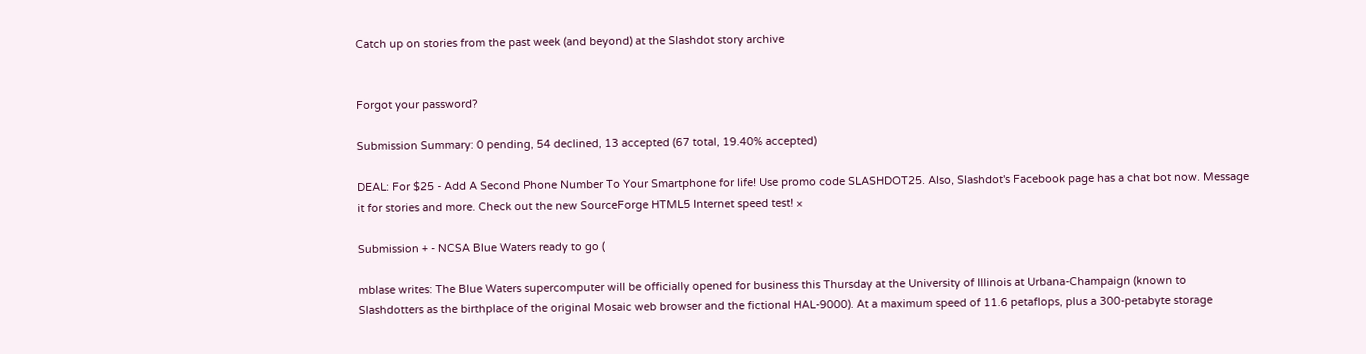Catch up on stories from the past week (and beyond) at the Slashdot story archive


Forgot your password?

Submission Summary: 0 pending, 54 declined, 13 accepted (67 total, 19.40% accepted)

DEAL: For $25 - Add A Second Phone Number To Your Smartphone for life! Use promo code SLASHDOT25. Also, Slashdot's Facebook page has a chat bot now. Message it for stories and more. Check out the new SourceForge HTML5 Internet speed test! ×

Submission + - NCSA Blue Waters ready to go (

mblase writes: The Blue Waters supercomputer will be officially opened for business this Thursday at the University of Illinois at Urbana-Champaign (known to Slashdotters as the birthplace of the original Mosaic web browser and the fictional HAL-9000). At a maximum speed of 11.6 petaflops, plus a 300-petabyte storage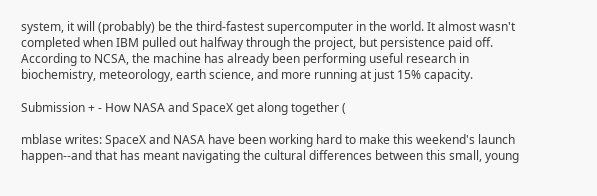system, it will (probably) be the third-fastest supercomputer in the world. It almost wasn't completed when IBM pulled out halfway through the project, but persistence paid off. According to NCSA, the machine has already been performing useful research in biochemistry, meteorology, earth science, and more running at just 15% capacity.

Submission + - How NASA and SpaceX get along together (

mblase writes: SpaceX and NASA have been working hard to make this weekend's launch happen--and that has meant navigating the cultural differences between this small, young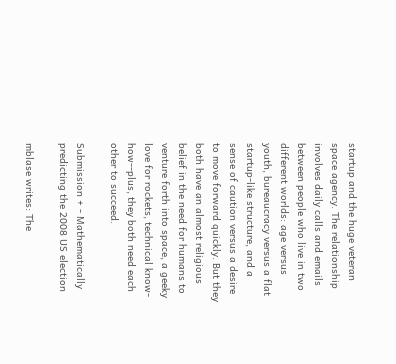startup and the huge veteran space agency. The relationship involves daily calls and emails between people who live in two different worlds: age versus youth, bureaucracy versus a flat startup-like structure, and a sense of caution versus a desire to move forward quickly. But they both have an almost religious belief in the need for humans to venture forth into space, a geeky love for rockets, technical know-how--plus, they both need each other to succeed.

Submission + - Mathematically predicting the 2008 US election

mblase writes: The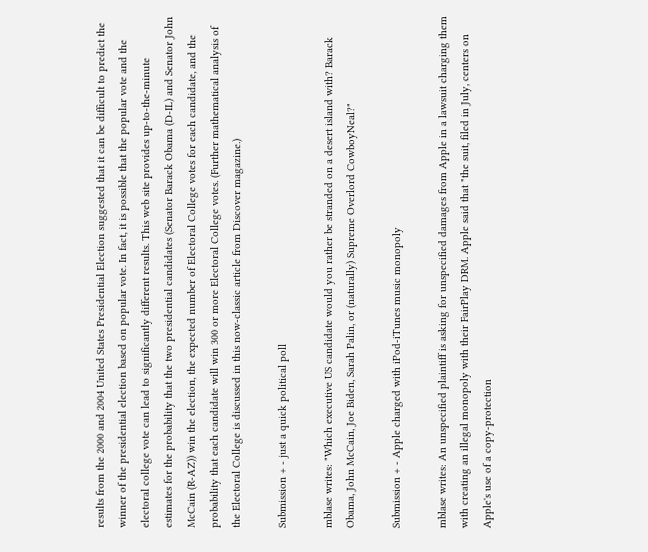results from the 2000 and 2004 United States Presidential Election suggested that it can be difficult to predict the winner of the presidential election based on popular vote. In fact, it is possible that the popular vote and the electoral college vote can lead to significantly different results. This web site provides up-to-the-minute estimates for the probability that the two presidential candidates (Senator Barack Obama (D-IL) and Senator John McCain (R-AZ)) win the election, the expected number of Electoral College votes for each candidate, and the probability that each candidate will win 300 or more Electoral College votes. (Further mathematical analysis of the Electoral College is discussed in this now-classic article from Discover magazine.)

Submission + - just a quick political poll

mblase writes: "Which executive US candidate would you rather be stranded on a desert island with? Barack Obama, John McCain, Joe Biden, Sarah Palin, or (naturally) Supreme Overlord CowboyNeal?"

Submission + - Apple charged with iPod-iTunes music monopoly

mblase writes: An unspecified plaintiff is asking for unspecified damages from Apple in a lawsuit charging them with creating an illegal monopoly with their FairPlay DRM. Apple said that "the suit, filed in July, centers on Apple's use of a copy-protection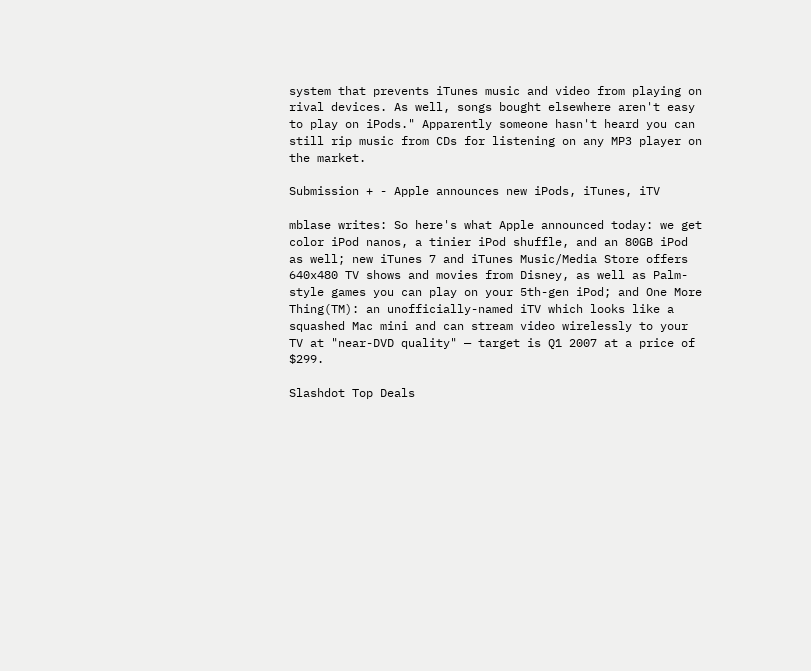system that prevents iTunes music and video from playing on rival devices. As well, songs bought elsewhere aren't easy to play on iPods." Apparently someone hasn't heard you can still rip music from CDs for listening on any MP3 player on the market.

Submission + - Apple announces new iPods, iTunes, iTV

mblase writes: So here's what Apple announced today: we get color iPod nanos, a tinier iPod shuffle, and an 80GB iPod as well; new iTunes 7 and iTunes Music/Media Store offers 640x480 TV shows and movies from Disney, as well as Palm-style games you can play on your 5th-gen iPod; and One More Thing(TM): an unofficially-named iTV which looks like a squashed Mac mini and can stream video wirelessly to your TV at "near-DVD quality" — target is Q1 2007 at a price of $299.

Slashdot Top Deals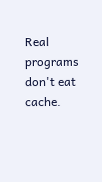Real programs don't eat cache.